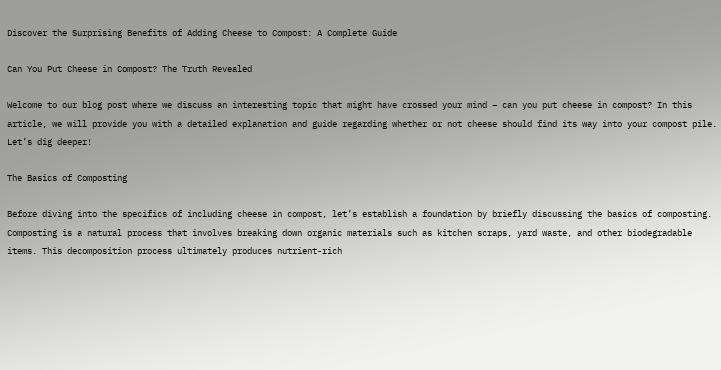Discover the Surprising Benefits of Adding Cheese to Compost: A Complete Guide

Can You Put Cheese in Compost? The Truth Revealed

Welcome to our blog post where we discuss an interesting topic that might have crossed your mind – can you put cheese in compost? In this article, we will provide you with a detailed explanation and guide regarding whether or not cheese should find its way into your compost pile. Let’s dig deeper!

The Basics of Composting

Before diving into the specifics of including cheese in compost, let’s establish a foundation by briefly discussing the basics of composting. Composting is a natural process that involves breaking down organic materials such as kitchen scraps, yard waste, and other biodegradable items. This decomposition process ultimately produces nutrient-rich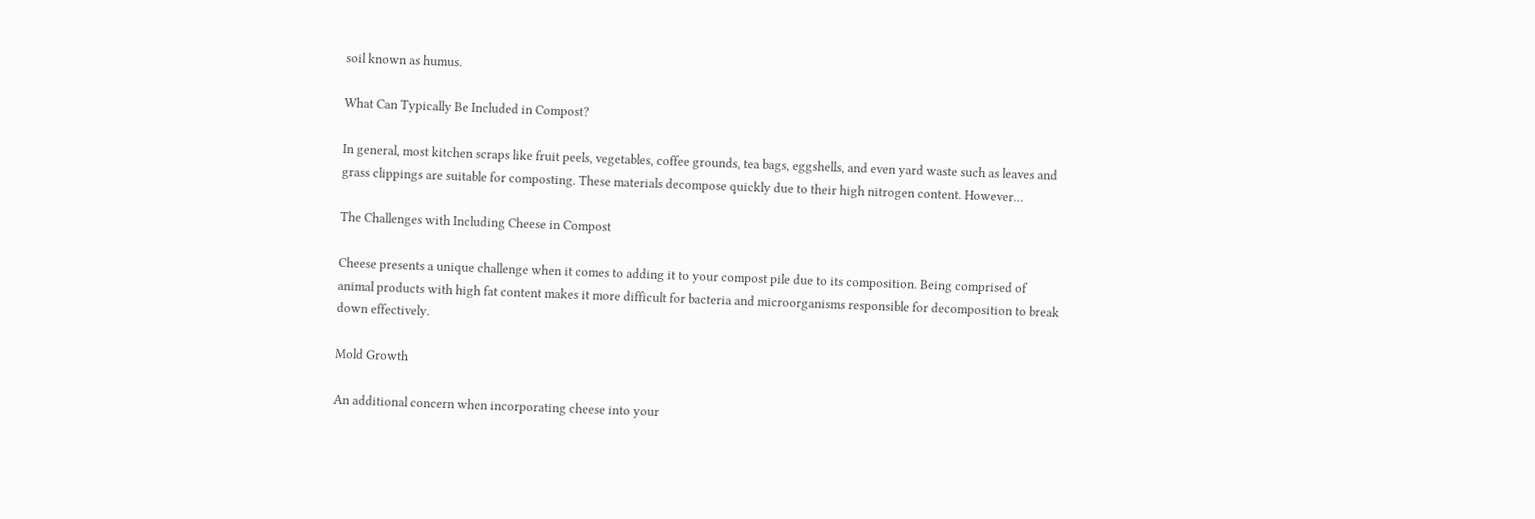soil known as humus.

What Can Typically Be Included in Compost?

In general, most kitchen scraps like fruit peels, vegetables, coffee grounds, tea bags, eggshells, and even yard waste such as leaves and grass clippings are suitable for composting. These materials decompose quickly due to their high nitrogen content. However…

The Challenges with Including Cheese in Compost

Cheese presents a unique challenge when it comes to adding it to your compost pile due to its composition. Being comprised of animal products with high fat content makes it more difficult for bacteria and microorganisms responsible for decomposition to break down effectively.

Mold Growth

An additional concern when incorporating cheese into your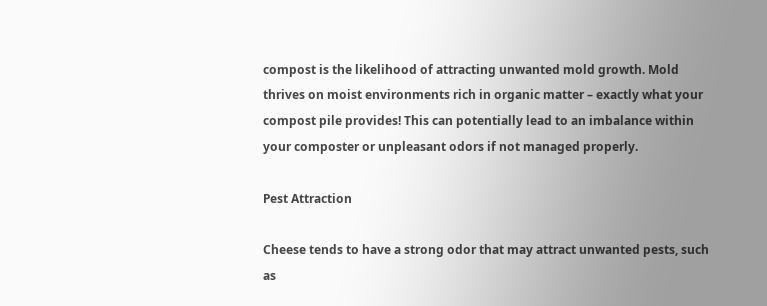compost is the likelihood of attracting unwanted mold growth. Mold thrives on moist environments rich in organic matter – exactly what your compost pile provides! This can potentially lead to an imbalance within your composter or unpleasant odors if not managed properly.

Pest Attraction

Cheese tends to have a strong odor that may attract unwanted pests, such as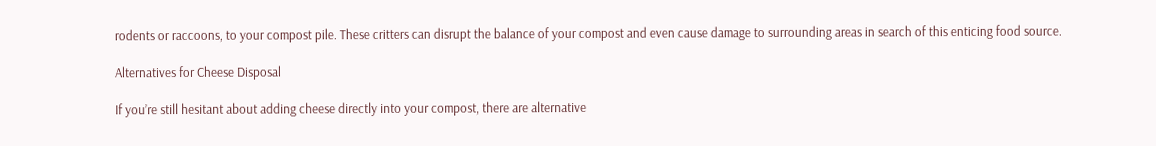rodents or raccoons, to your compost pile. These critters can disrupt the balance of your compost and even cause damage to surrounding areas in search of this enticing food source.

Alternatives for Cheese Disposal

If you’re still hesitant about adding cheese directly into your compost, there are alternative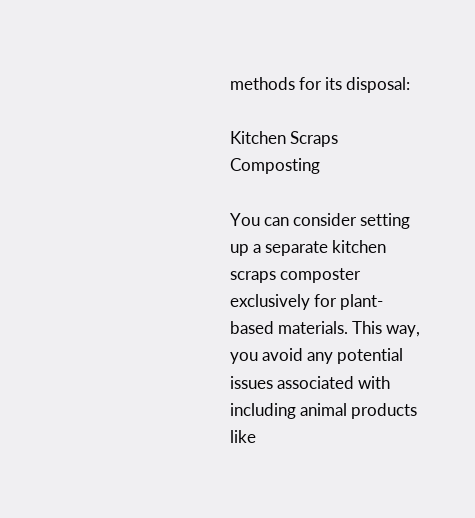methods for its disposal:

Kitchen Scraps Composting

You can consider setting up a separate kitchen scraps composter exclusively for plant-based materials. This way, you avoid any potential issues associated with including animal products like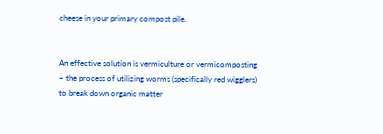cheese in your primary compost pile.


An effective solution is vermiculture or vermicomposting – the process of utilizing worms (specifically red wigglers) to break down organic matter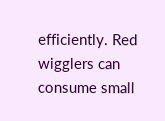efficiently. Red wigglers can consume small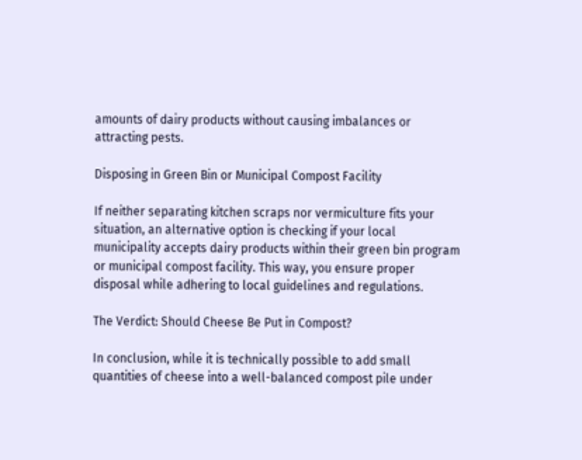amounts of dairy products without causing imbalances or attracting pests.

Disposing in Green Bin or Municipal Compost Facility

If neither separating kitchen scraps nor vermiculture fits your situation, an alternative option is checking if your local municipality accepts dairy products within their green bin program or municipal compost facility. This way, you ensure proper disposal while adhering to local guidelines and regulations.

The Verdict: Should Cheese Be Put in Compost?

In conclusion, while it is technically possible to add small quantities of cheese into a well-balanced compost pile under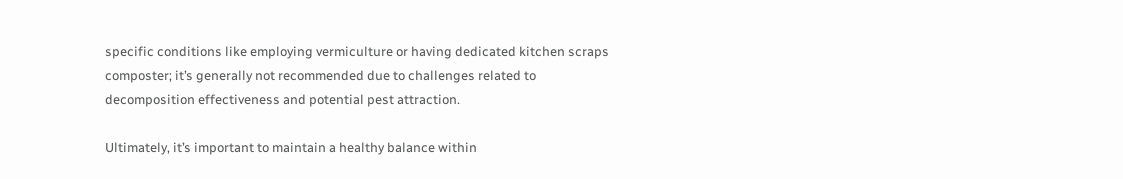specific conditions like employing vermiculture or having dedicated kitchen scraps composter; it’s generally not recommended due to challenges related to decomposition effectiveness and potential pest attraction.

Ultimately, it’s important to maintain a healthy balance within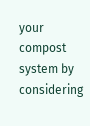your compost system by considering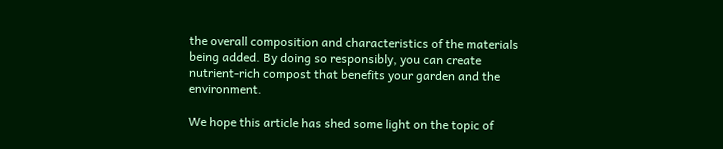the overall composition and characteristics of the materials being added. By doing so responsibly, you can create nutrient-rich compost that benefits your garden and the environment.

We hope this article has shed some light on the topic of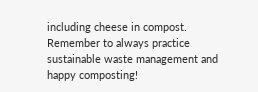including cheese in compost. Remember to always practice sustainable waste management and happy composting!